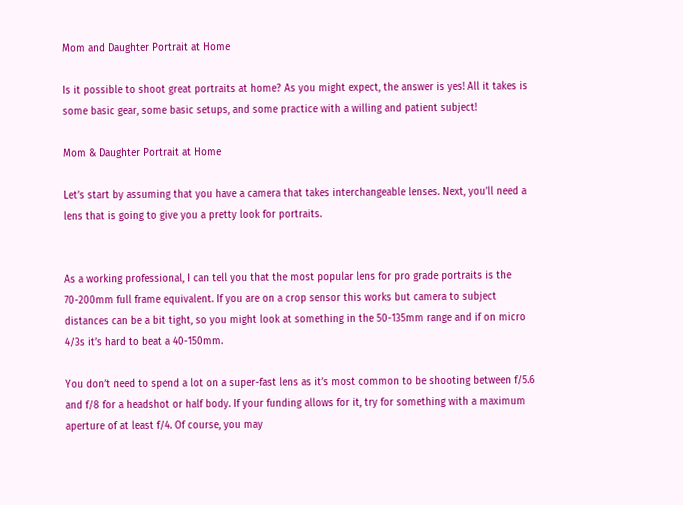Mom and Daughter Portrait at Home

Is it possible to shoot great portraits at home? As you might expect, the answer is yes! All it takes is some basic gear, some basic setups, and some practice with a willing and patient subject!

Mom & Daughter Portrait at Home

Let’s start by assuming that you have a camera that takes interchangeable lenses. Next, you’ll need a lens that is going to give you a pretty look for portraits.


As a working professional, I can tell you that the most popular lens for pro grade portraits is the 70-200mm full frame equivalent. If you are on a crop sensor this works but camera to subject distances can be a bit tight, so you might look at something in the 50-135mm range and if on micro 4/3s it’s hard to beat a 40-150mm.

You don’t need to spend a lot on a super-fast lens as it’s most common to be shooting between f/5.6 and f/8 for a headshot or half body. If your funding allows for it, try for something with a maximum aperture of at least f/4. Of course, you may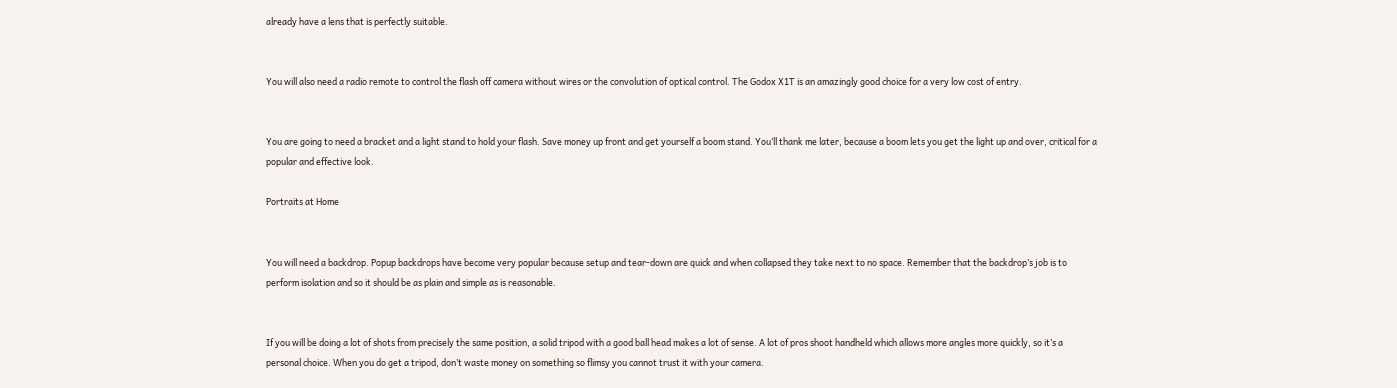already have a lens that is perfectly suitable.


You will also need a radio remote to control the flash off camera without wires or the convolution of optical control. The Godox X1T is an amazingly good choice for a very low cost of entry.


You are going to need a bracket and a light stand to hold your flash. Save money up front and get yourself a boom stand. You’ll thank me later, because a boom lets you get the light up and over, critical for a popular and effective look.

Portraits at Home


You will need a backdrop. Popup backdrops have become very popular because setup and tear-down are quick and when collapsed they take next to no space. Remember that the backdrop’s job is to perform isolation and so it should be as plain and simple as is reasonable.


If you will be doing a lot of shots from precisely the same position, a solid tripod with a good ball head makes a lot of sense. A lot of pros shoot handheld which allows more angles more quickly, so it’s a personal choice. When you do get a tripod, don’t waste money on something so flimsy you cannot trust it with your camera.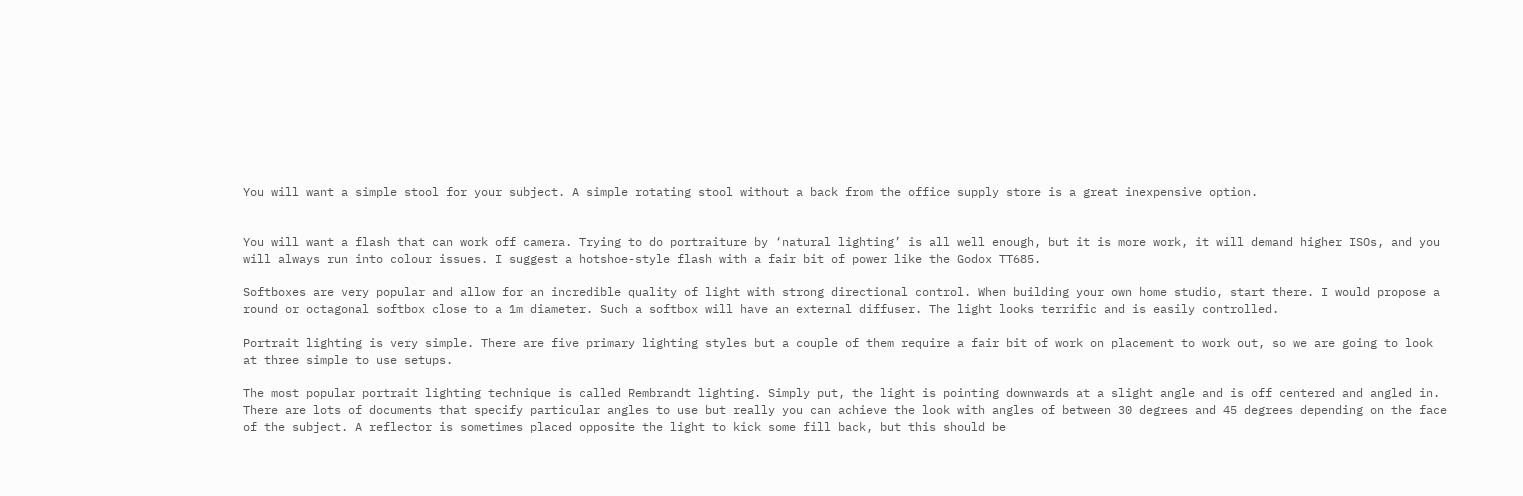You will want a simple stool for your subject. A simple rotating stool without a back from the office supply store is a great inexpensive option.


You will want a flash that can work off camera. Trying to do portraiture by ‘natural lighting’ is all well enough, but it is more work, it will demand higher ISOs, and you will always run into colour issues. I suggest a hotshoe-style flash with a fair bit of power like the Godox TT685.

Softboxes are very popular and allow for an incredible quality of light with strong directional control. When building your own home studio, start there. I would propose a round or octagonal softbox close to a 1m diameter. Such a softbox will have an external diffuser. The light looks terrific and is easily controlled.

Portrait lighting is very simple. There are five primary lighting styles but a couple of them require a fair bit of work on placement to work out, so we are going to look at three simple to use setups.

The most popular portrait lighting technique is called Rembrandt lighting. Simply put, the light is pointing downwards at a slight angle and is off centered and angled in. There are lots of documents that specify particular angles to use but really you can achieve the look with angles of between 30 degrees and 45 degrees depending on the face of the subject. A reflector is sometimes placed opposite the light to kick some fill back, but this should be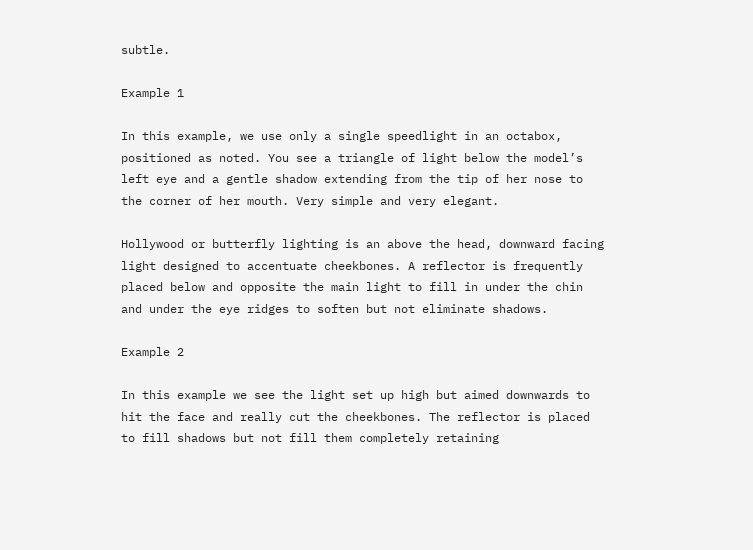subtle.

Example 1

In this example, we use only a single speedlight in an octabox, positioned as noted. You see a triangle of light below the model’s left eye and a gentle shadow extending from the tip of her nose to the corner of her mouth. Very simple and very elegant.

Hollywood or butterfly lighting is an above the head, downward facing light designed to accentuate cheekbones. A reflector is frequently placed below and opposite the main light to fill in under the chin and under the eye ridges to soften but not eliminate shadows.

Example 2

In this example we see the light set up high but aimed downwards to hit the face and really cut the cheekbones. The reflector is placed to fill shadows but not fill them completely retaining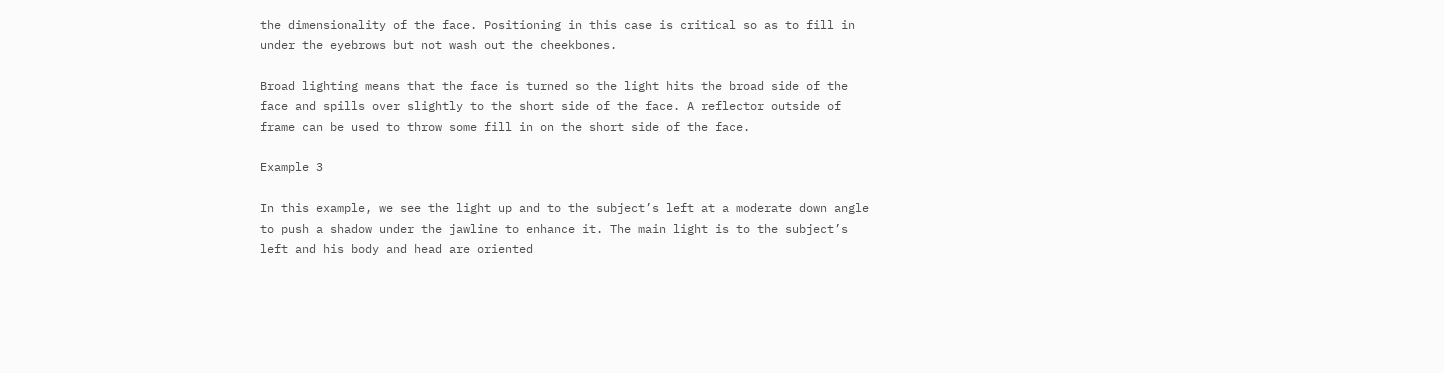the dimensionality of the face. Positioning in this case is critical so as to fill in under the eyebrows but not wash out the cheekbones.

Broad lighting means that the face is turned so the light hits the broad side of the face and spills over slightly to the short side of the face. A reflector outside of frame can be used to throw some fill in on the short side of the face.

Example 3

In this example, we see the light up and to the subject’s left at a moderate down angle to push a shadow under the jawline to enhance it. The main light is to the subject’s left and his body and head are oriented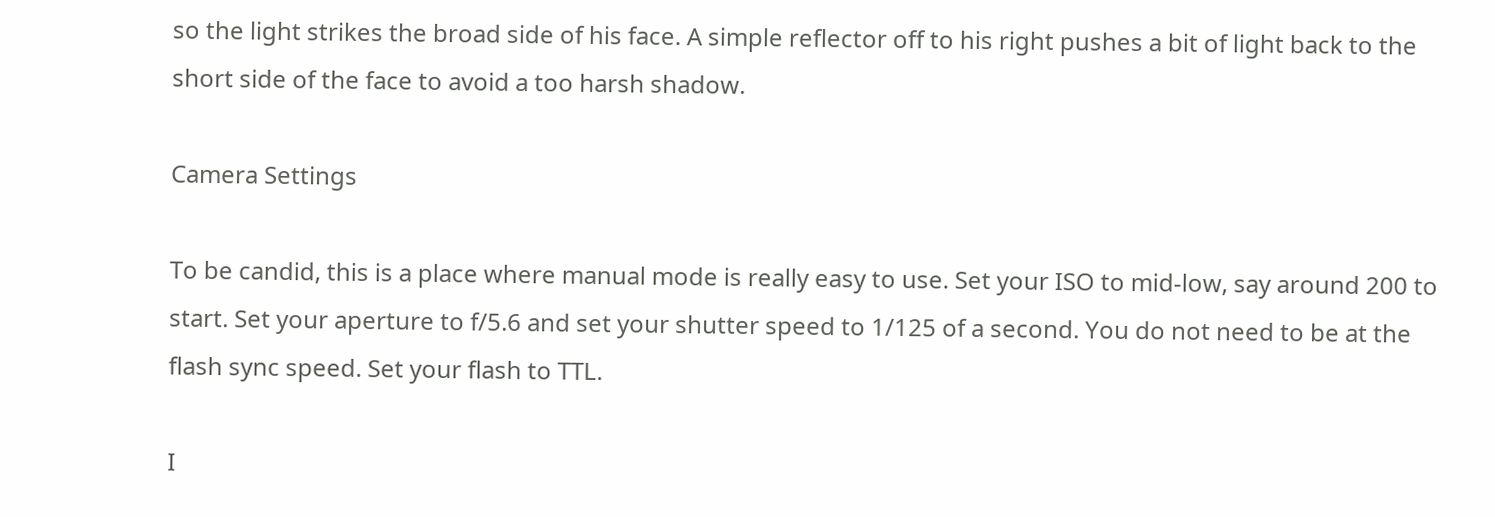so the light strikes the broad side of his face. A simple reflector off to his right pushes a bit of light back to the short side of the face to avoid a too harsh shadow.

Camera Settings

To be candid, this is a place where manual mode is really easy to use. Set your ISO to mid-low, say around 200 to start. Set your aperture to f/5.6 and set your shutter speed to 1/125 of a second. You do not need to be at the flash sync speed. Set your flash to TTL.

I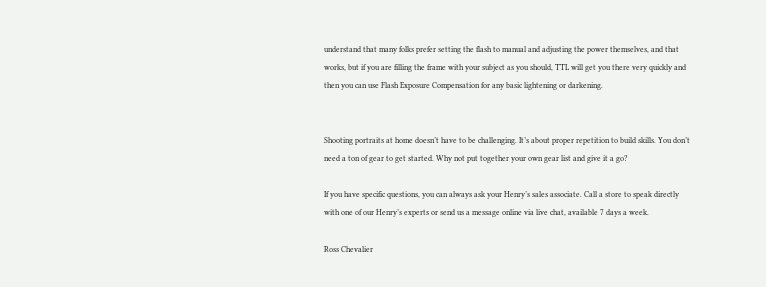understand that many folks prefer setting the flash to manual and adjusting the power themselves, and that works, but if you are filling the frame with your subject as you should, TTL will get you there very quickly and then you can use Flash Exposure Compensation for any basic lightening or darkening.


Shooting portraits at home doesn’t have to be challenging. It’s about proper repetition to build skills. You don’t need a ton of gear to get started. Why not put together your own gear list and give it a go?

If you have specific questions, you can always ask your Henry’s sales associate. Call a store to speak directly with one of our Henry’s experts or send us a message online via live chat, available 7 days a week.

Ross Chevalier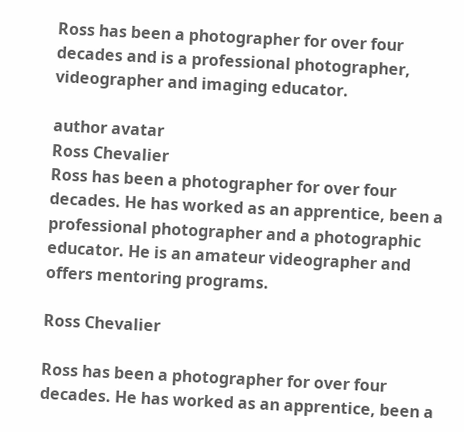Ross has been a photographer for over four decades and is a professional photographer, videographer and imaging educator.

author avatar
Ross Chevalier
Ross has been a photographer for over four decades. He has worked as an apprentice, been a professional photographer and a photographic educator. He is an amateur videographer and offers mentoring programs.

Ross Chevalier

Ross has been a photographer for over four decades. He has worked as an apprentice, been a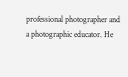professional photographer and a photographic educator. He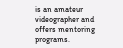is an amateur videographer and offers mentoring programs.